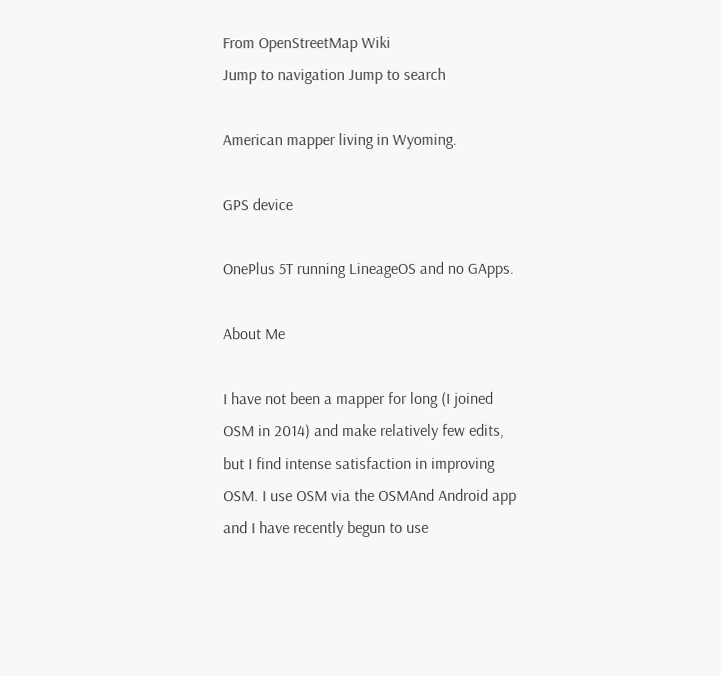From OpenStreetMap Wiki
Jump to navigation Jump to search

American mapper living in Wyoming.

GPS device

OnePlus 5T running LineageOS and no GApps.

About Me

I have not been a mapper for long (I joined OSM in 2014) and make relatively few edits, but I find intense satisfaction in improving OSM. I use OSM via the OSMAnd Android app and I have recently begun to use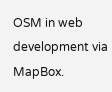OSM in web development via MapBox.